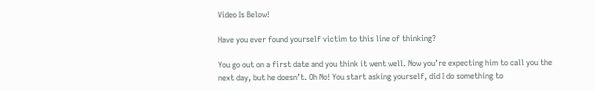Video Is Below!

Have you ever found yourself victim to this line of thinking?

You go out on a first date and you think it went well. Now you’re expecting him to call you the next day, but he doesn’t. Oh No! You start asking yourself, did I do something to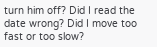turn him off? Did I read the date wrong? Did I move too fast or too slow?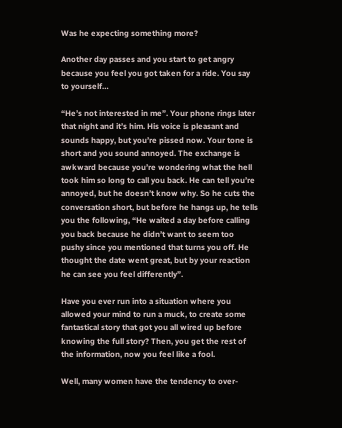Was he expecting something more?

Another day passes and you start to get angry because you feel you got taken for a ride. You say to yourself…

“He’s not interested in me”. Your phone rings later that night and it’s him. His voice is pleasant and sounds happy, but you’re pissed now. Your tone is short and you sound annoyed. The exchange is awkward because you’re wondering what the hell took him so long to call you back. He can tell you’re annoyed, but he doesn’t know why. So he cuts the conversation short, but before he hangs up, he tells you the following, “He waited a day before calling you back because he didn’t want to seem too pushy since you mentioned that turns you off. He thought the date went great, but by your reaction he can see you feel differently”.

Have you ever run into a situation where you allowed your mind to run a muck, to create some fantastical story that got you all wired up before knowing the full story? Then, you get the rest of the information, now you feel like a fool.

Well, many women have the tendency to over-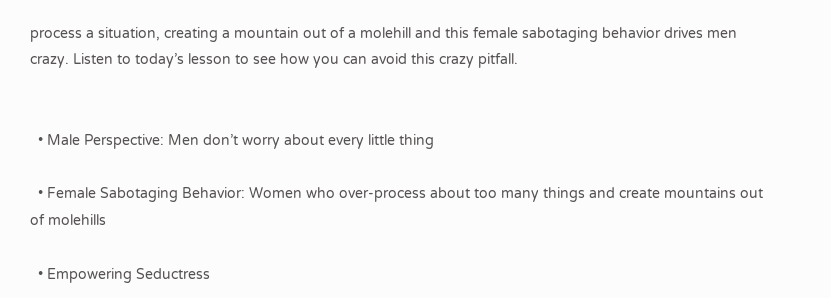process a situation, creating a mountain out of a molehill and this female sabotaging behavior drives men crazy. Listen to today’s lesson to see how you can avoid this crazy pitfall.


  • Male Perspective: Men don’t worry about every little thing

  • Female Sabotaging Behavior: Women who over-process about too many things and create mountains out of molehills

  • Empowering Seductress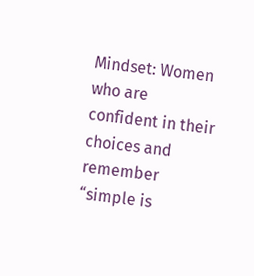Mindset: Women who are confident in their choices and remember “simple is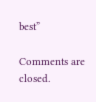best”

Comments are closed.